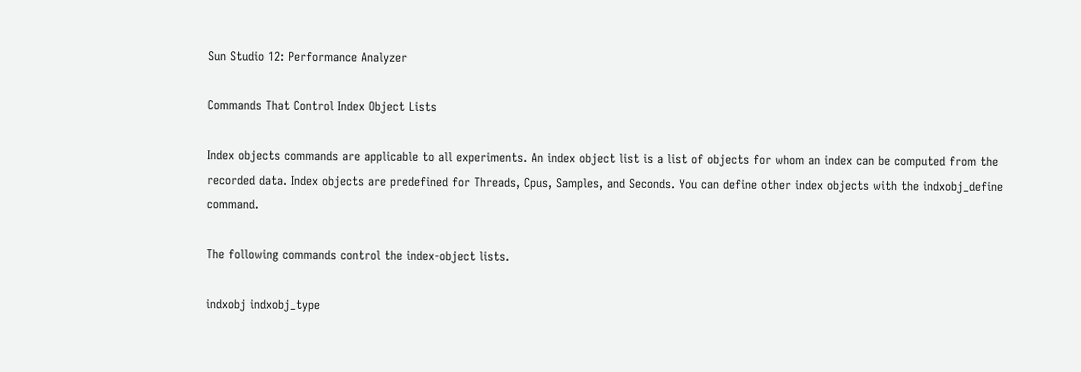Sun Studio 12: Performance Analyzer

Commands That Control Index Object Lists

Index objects commands are applicable to all experiments. An index object list is a list of objects for whom an index can be computed from the recorded data. Index objects are predefined for Threads, Cpus, Samples, and Seconds. You can define other index objects with the indxobj_define command.

The following commands control the index-object lists.

indxobj indxobj_type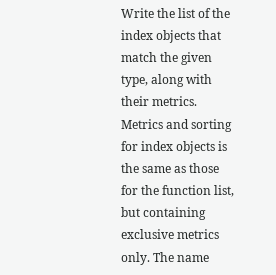Write the list of the index objects that match the given type, along with their metrics. Metrics and sorting for index objects is the same as those for the function list, but containing exclusive metrics only. The name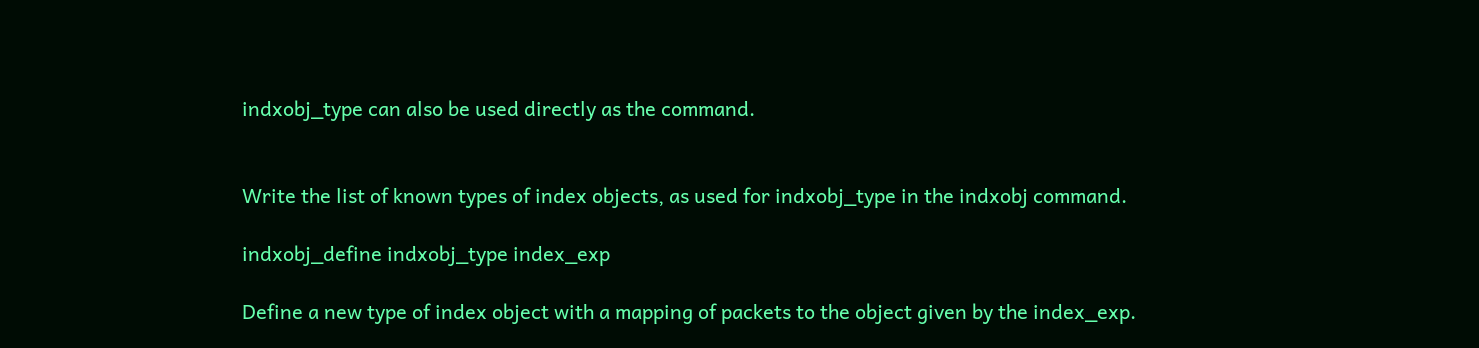indxobj_type can also be used directly as the command.


Write the list of known types of index objects, as used for indxobj_type in the indxobj command.

indxobj_define indxobj_type index_exp

Define a new type of index object with a mapping of packets to the object given by the index_exp.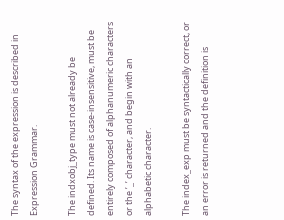The syntax of the expression is described in Expression Grammar.

The indxobj_type must not already be defined. Its name is case-insensitive, must be entirely composed of alphanumeric characters or the ’_’ character, and begin with an alphabetic character.

The index_exp must be syntactically correct, or an error is returned and the definition is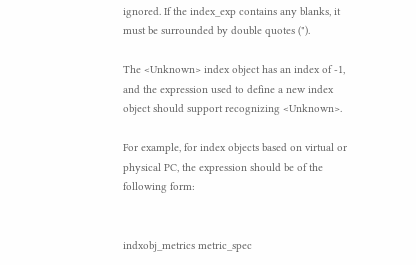ignored. If the index_exp contains any blanks, it must be surrounded by double quotes (").

The <Unknown> index object has an index of -1, and the expression used to define a new index object should support recognizing <Unknown>.

For example, for index objects based on virtual or physical PC, the expression should be of the following form:


indxobj_metrics metric_spec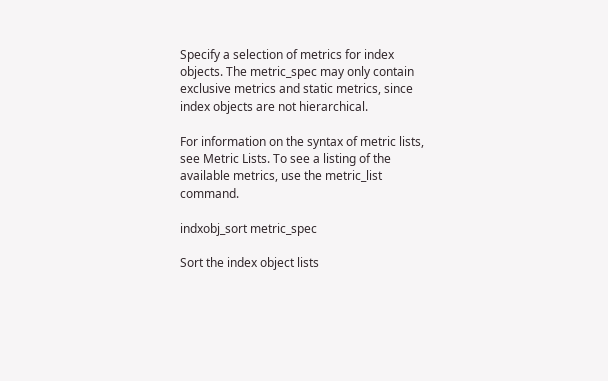Specify a selection of metrics for index objects. The metric_spec may only contain exclusive metrics and static metrics, since index objects are not hierarchical.

For information on the syntax of metric lists, see Metric Lists. To see a listing of the available metrics, use the metric_list command.

indxobj_sort metric_spec

Sort the index object lists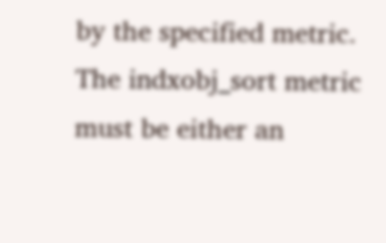by the specified metric. The indxobj_sort metric must be either an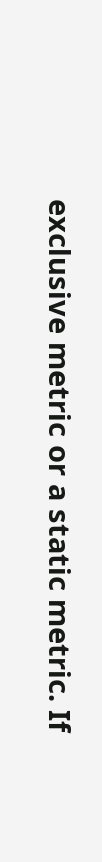exclusive metric or a static metric. If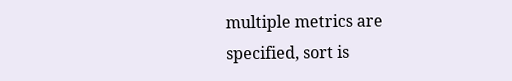multiple metrics are specified, sort is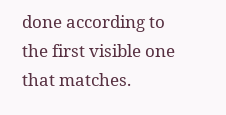done according to the first visible one that matches.